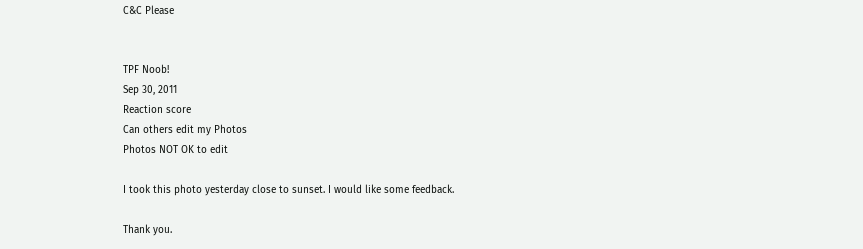C&C Please


TPF Noob!
Sep 30, 2011
Reaction score
Can others edit my Photos
Photos NOT OK to edit

I took this photo yesterday close to sunset. I would like some feedback.

Thank you.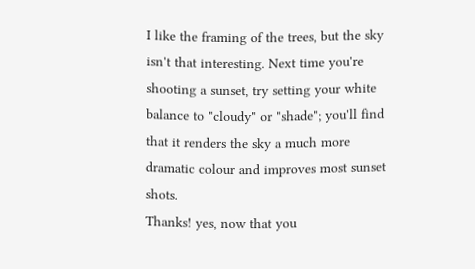I like the framing of the trees, but the sky isn't that interesting. Next time you're shooting a sunset, try setting your white balance to "cloudy" or "shade"; you'll find that it renders the sky a much more dramatic colour and improves most sunset shots.
Thanks! yes, now that you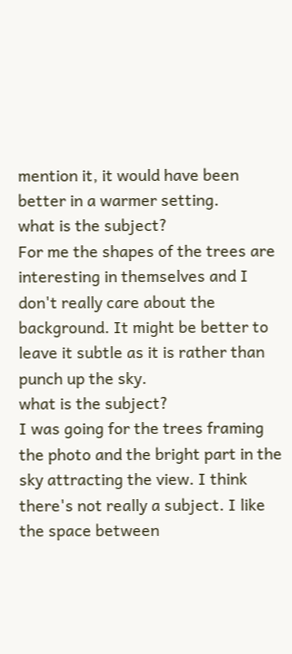mention it, it would have been better in a warmer setting.
what is the subject?
For me the shapes of the trees are interesting in themselves and I don't really care about the background. It might be better to leave it subtle as it is rather than punch up the sky.
what is the subject?
I was going for the trees framing the photo and the bright part in the sky attracting the view. I think there's not really a subject. I like the space between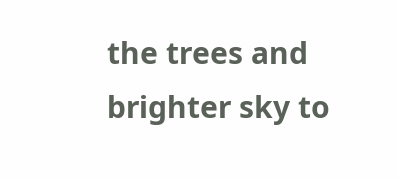the trees and brighter sky to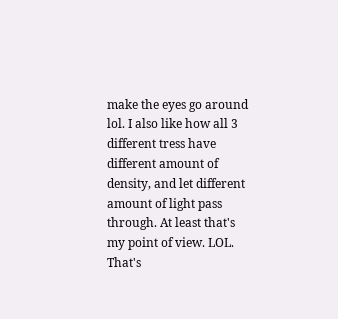make the eyes go around lol. I also like how all 3 different tress have different amount of density, and let different amount of light pass through. At least that's my point of view. LOL. That's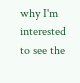why I'm interested to see the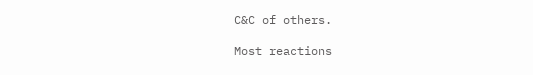C&C of others.

Most reactions